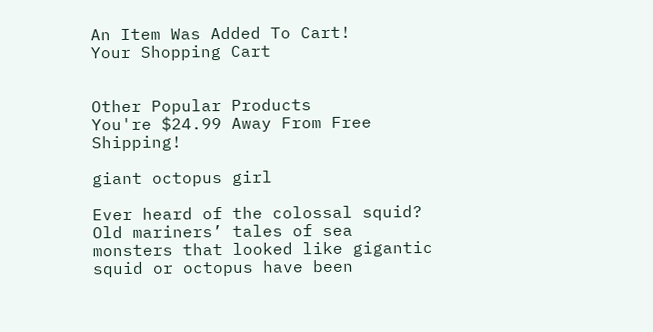An Item Was Added To Cart!
Your Shopping Cart


Other Popular Products
You're $24.99 Away From Free Shipping!

giant octopus girl

Ever heard of the colossal squid?  Old mariners’ tales of sea monsters that looked like gigantic squid or octopus have been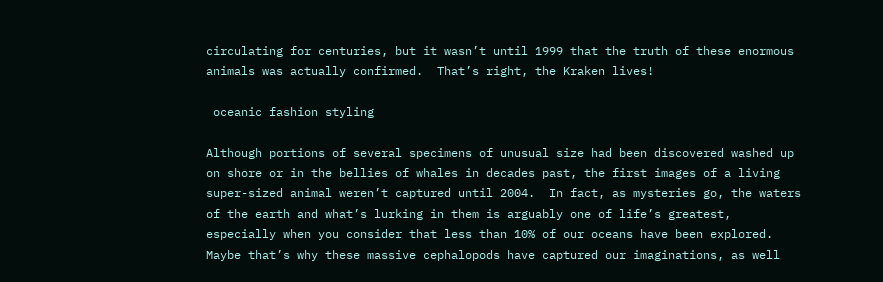circulating for centuries, but it wasn’t until 1999 that the truth of these enormous animals was actually confirmed.  That’s right, the Kraken lives!

 oceanic fashion styling

Although portions of several specimens of unusual size had been discovered washed up on shore or in the bellies of whales in decades past, the first images of a living super-sized animal weren’t captured until 2004.  In fact, as mysteries go, the waters of the earth and what’s lurking in them is arguably one of life’s greatest, especially when you consider that less than 10% of our oceans have been explored.  Maybe that’s why these massive cephalopods have captured our imaginations, as well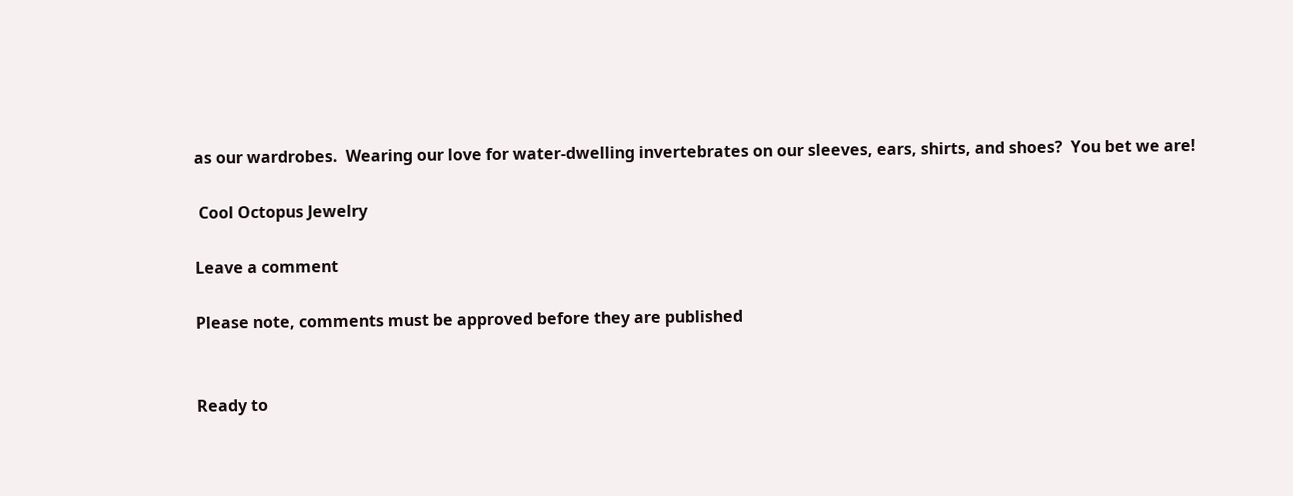as our wardrobes.  Wearing our love for water-dwelling invertebrates on our sleeves, ears, shirts, and shoes?  You bet we are!

 Cool Octopus Jewelry

Leave a comment

Please note, comments must be approved before they are published


Ready to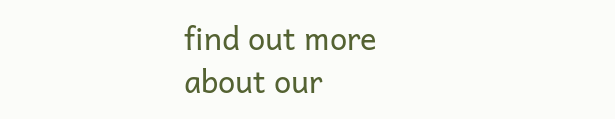find out more about our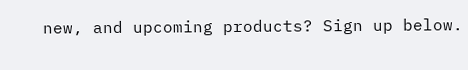new, and upcoming products? Sign up below.